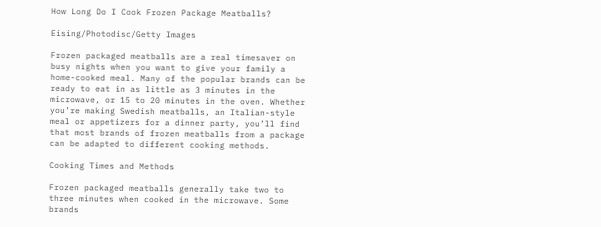How Long Do I Cook Frozen Package Meatballs?

Eising/Photodisc/Getty Images

Frozen packaged meatballs are a real timesaver on busy nights when you want to give your family a home-cooked meal. Many of the popular brands can be ready to eat in as little as 3 minutes in the microwave, or 15 to 20 minutes in the oven. Whether you’re making Swedish meatballs, an Italian-style meal or appetizers for a dinner party, you’ll find that most brands of frozen meatballs from a package can be adapted to different cooking methods.

Cooking Times and Methods

Frozen packaged meatballs generally take two to three minutes when cooked in the microwave. Some brands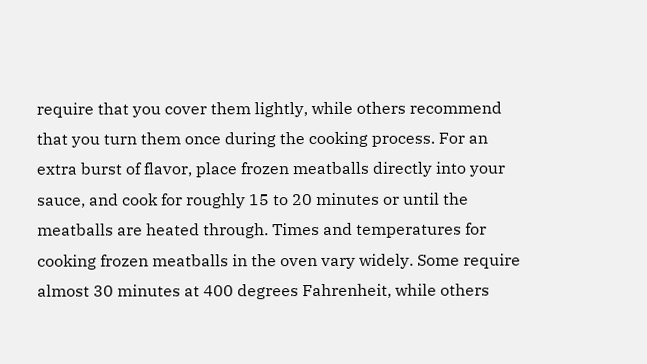require that you cover them lightly, while others recommend that you turn them once during the cooking process. For an extra burst of flavor, place frozen meatballs directly into your sauce, and cook for roughly 15 to 20 minutes or until the meatballs are heated through. Times and temperatures for cooking frozen meatballs in the oven vary widely. Some require almost 30 minutes at 400 degrees Fahrenheit, while others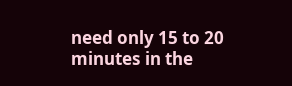need only 15 to 20 minutes in the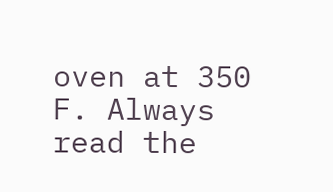oven at 350 F. Always read the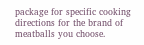package for specific cooking directions for the brand of meatballs you choose.